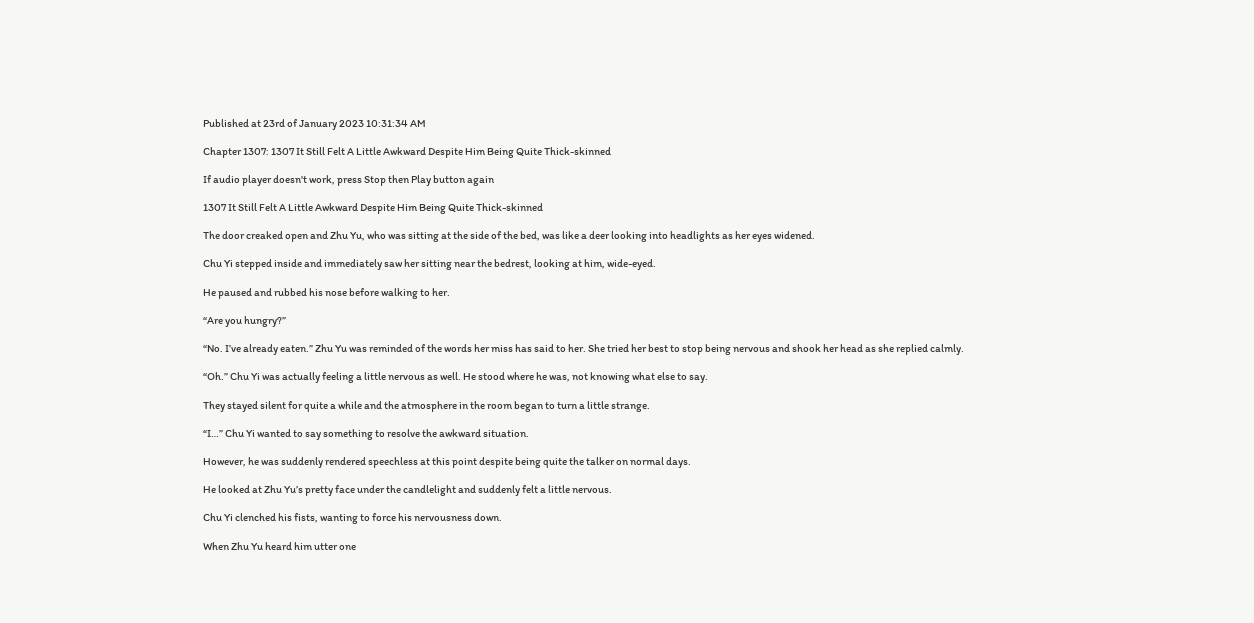Published at 23rd of January 2023 10:31:34 AM

Chapter 1307: 1307 It Still Felt A Little Awkward Despite Him Being Quite Thick-skinned

If audio player doesn't work, press Stop then Play button again

1307 It Still Felt A Little Awkward Despite Him Being Quite Thick-skinned

The door creaked open and Zhu Yu, who was sitting at the side of the bed, was like a deer looking into headlights as her eyes widened.

Chu Yi stepped inside and immediately saw her sitting near the bedrest, looking at him, wide-eyed.

He paused and rubbed his nose before walking to her.

“Are you hungry?”

“No. I’ve already eaten.” Zhu Yu was reminded of the words her miss has said to her. She tried her best to stop being nervous and shook her head as she replied calmly.

“Oh.” Chu Yi was actually feeling a little nervous as well. He stood where he was, not knowing what else to say.

They stayed silent for quite a while and the atmosphere in the room began to turn a little strange.

“I…” Chu Yi wanted to say something to resolve the awkward situation.

However, he was suddenly rendered speechless at this point despite being quite the talker on normal days.

He looked at Zhu Yu’s pretty face under the candlelight and suddenly felt a little nervous.

Chu Yi clenched his fists, wanting to force his nervousness down.

When Zhu Yu heard him utter one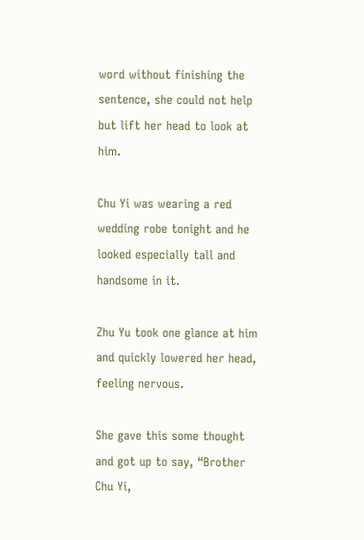word without finishing the sentence, she could not help but lift her head to look at him.

Chu Yi was wearing a red wedding robe tonight and he looked especially tall and handsome in it.

Zhu Yu took one glance at him and quickly lowered her head, feeling nervous.

She gave this some thought and got up to say, “Brother Chu Yi,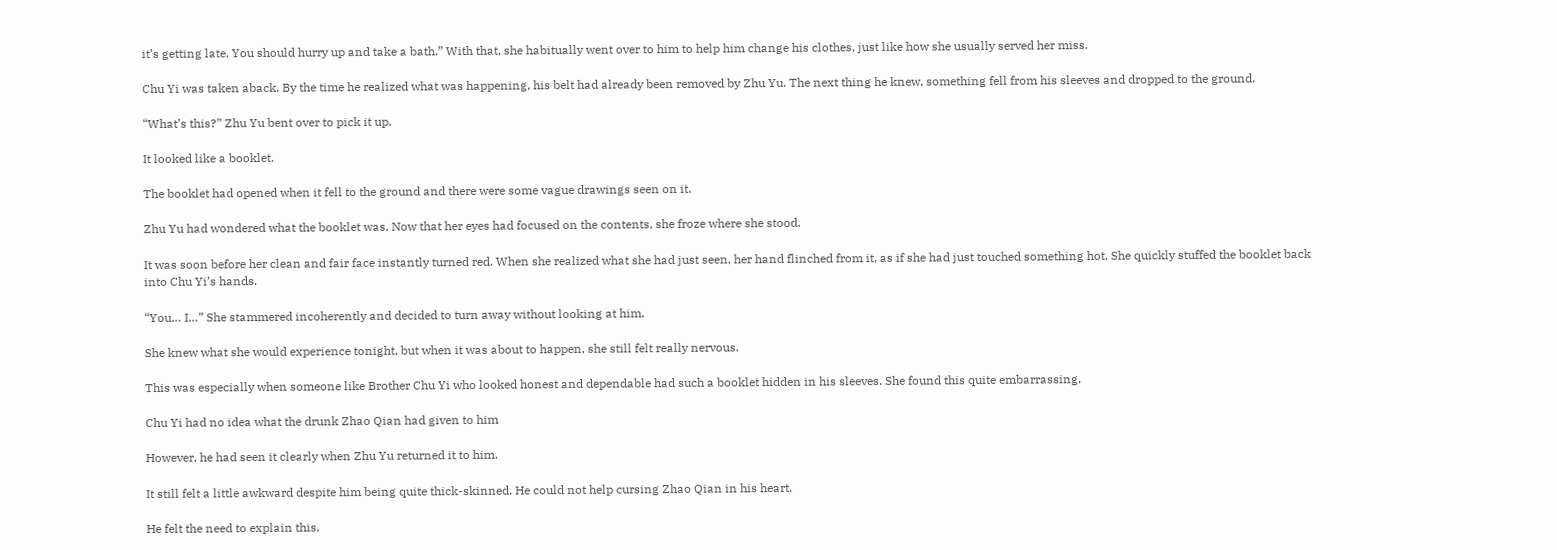it’s getting late. You should hurry up and take a bath.” With that, she habitually went over to him to help him change his clothes, just like how she usually served her miss.

Chu Yi was taken aback. By the time he realized what was happening, his belt had already been removed by Zhu Yu. The next thing he knew, something fell from his sleeves and dropped to the ground.

“What’s this?” Zhu Yu bent over to pick it up.

It looked like a booklet.

The booklet had opened when it fell to the ground and there were some vague drawings seen on it.

Zhu Yu had wondered what the booklet was. Now that her eyes had focused on the contents, she froze where she stood.

It was soon before her clean and fair face instantly turned red. When she realized what she had just seen, her hand flinched from it, as if she had just touched something hot. She quickly stuffed the booklet back into Chu Yi’s hands.

“You… I…” She stammered incoherently and decided to turn away without looking at him.

She knew what she would experience tonight, but when it was about to happen, she still felt really nervous.

This was especially when someone like Brother Chu Yi who looked honest and dependable had such a booklet hidden in his sleeves. She found this quite embarrassing.

Chu Yi had no idea what the drunk Zhao Qian had given to him

However, he had seen it clearly when Zhu Yu returned it to him.

It still felt a little awkward despite him being quite thick-skinned. He could not help cursing Zhao Qian in his heart.

He felt the need to explain this.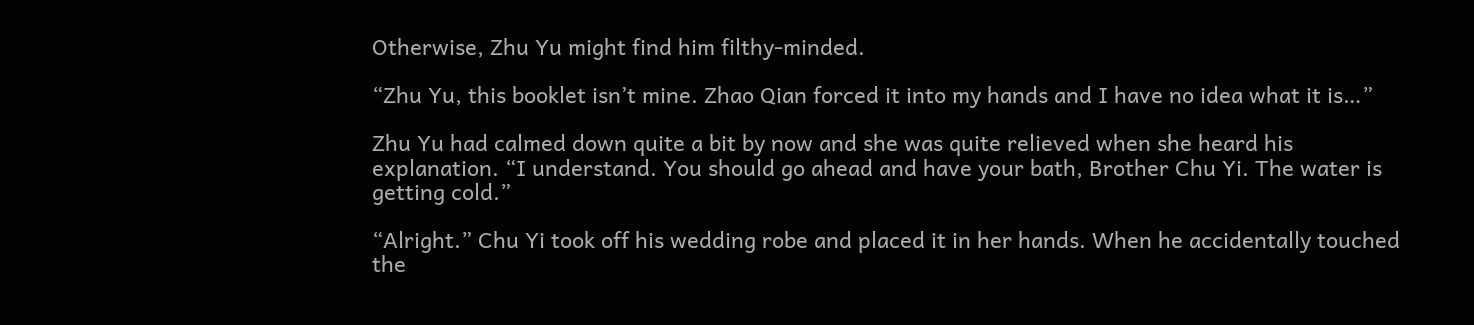Otherwise, Zhu Yu might find him filthy-minded.

“Zhu Yu, this booklet isn’t mine. Zhao Qian forced it into my hands and I have no idea what it is…”

Zhu Yu had calmed down quite a bit by now and she was quite relieved when she heard his explanation. “I understand. You should go ahead and have your bath, Brother Chu Yi. The water is getting cold.”

“Alright.” Chu Yi took off his wedding robe and placed it in her hands. When he accidentally touched the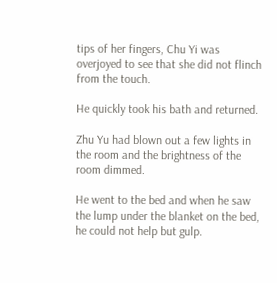tips of her fingers, Chu Yi was overjoyed to see that she did not flinch from the touch.

He quickly took his bath and returned.

Zhu Yu had blown out a few lights in the room and the brightness of the room dimmed.

He went to the bed and when he saw the lump under the blanket on the bed, he could not help but gulp.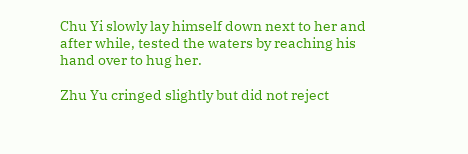Chu Yi slowly lay himself down next to her and after while, tested the waters by reaching his hand over to hug her.

Zhu Yu cringed slightly but did not reject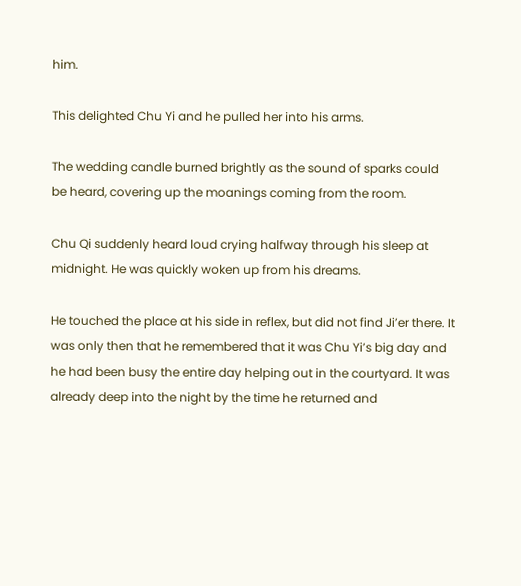him.

This delighted Chu Yi and he pulled her into his arms.

The wedding candle burned brightly as the sound of sparks could be heard, covering up the moanings coming from the room.

Chu Qi suddenly heard loud crying halfway through his sleep at midnight. He was quickly woken up from his dreams.

He touched the place at his side in reflex, but did not find Ji’er there. It was only then that he remembered that it was Chu Yi’s big day and he had been busy the entire day helping out in the courtyard. It was already deep into the night by the time he returned and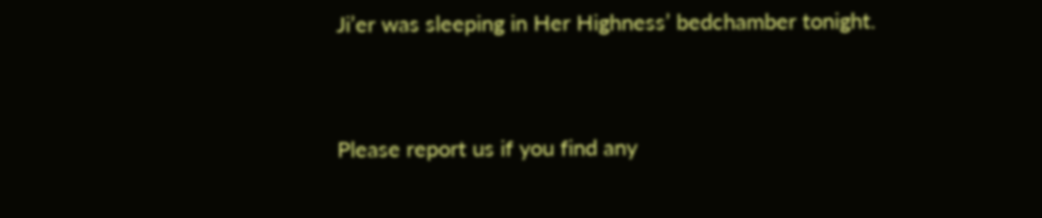Ji’er was sleeping in Her Highness’ bedchamber tonight.


Please report us if you find any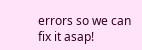errors so we can fix it asap!